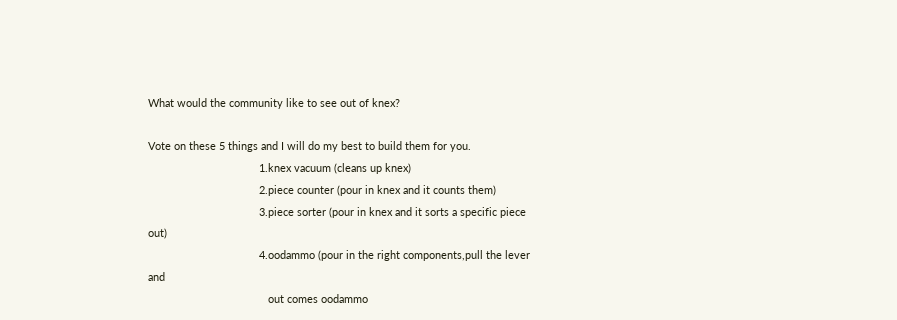What would the community like to see out of knex?

Vote on these 5 things and I will do my best to build them for you.
                                     1.knex vacuum (cleans up knex)
                                     2.piece counter (pour in knex and it counts them)
                                     3.piece sorter (pour in knex and it sorts a specific piece out)
                                     4.oodammo (pour in the right components,pull the lever and
                                        out comes oodammo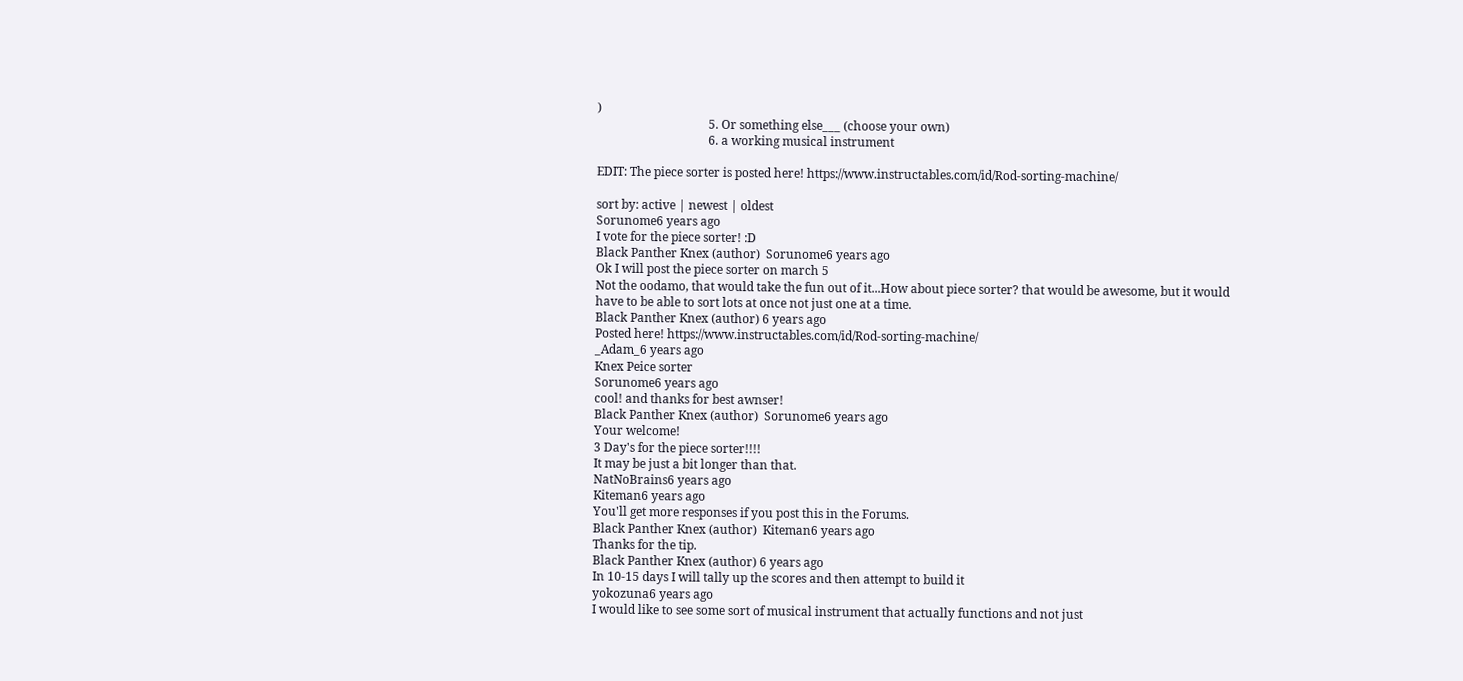)
                                     5. Or something else___ (choose your own)
                                     6. a working musical instrument

EDIT: The piece sorter is posted here! https://www.instructables.com/id/Rod-sorting-machine/

sort by: active | newest | oldest
Sorunome6 years ago
I vote for the piece sorter! :D
Black Panther Knex (author)  Sorunome6 years ago
Ok I will post the piece sorter on march 5
Not the oodamo, that would take the fun out of it...How about piece sorter? that would be awesome, but it would have to be able to sort lots at once not just one at a time.
Black Panther Knex (author) 6 years ago
Posted here! https://www.instructables.com/id/Rod-sorting-machine/
_Adam_6 years ago
Knex Peice sorter
Sorunome6 years ago
cool! and thanks for best awnser!
Black Panther Knex (author)  Sorunome6 years ago
Your welcome!
3 Day's for the piece sorter!!!!
It may be just a bit longer than that.
NatNoBrains6 years ago
Kiteman6 years ago
You'll get more responses if you post this in the Forums.
Black Panther Knex (author)  Kiteman6 years ago
Thanks for the tip.
Black Panther Knex (author) 6 years ago
In 10-15 days I will tally up the scores and then attempt to build it
yokozuna6 years ago
I would like to see some sort of musical instrument that actually functions and not just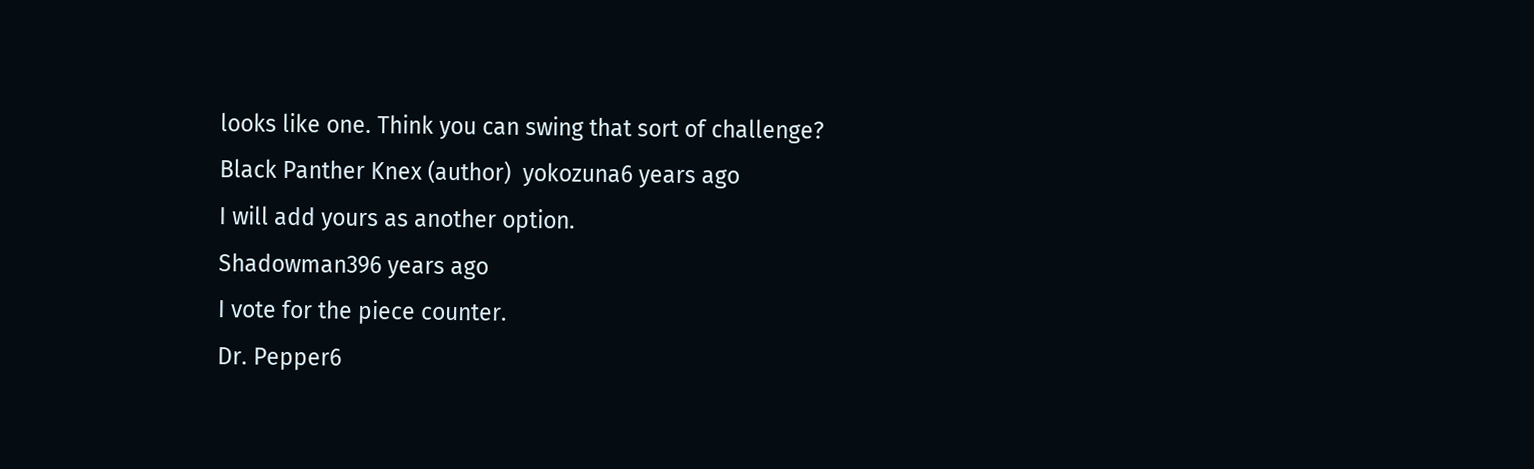looks like one. Think you can swing that sort of challenge?
Black Panther Knex (author)  yokozuna6 years ago
I will add yours as another option.
Shadowman396 years ago
I vote for the piece counter.
Dr. Pepper6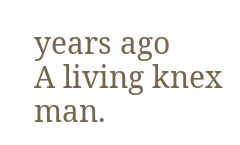years ago
A living knex man.